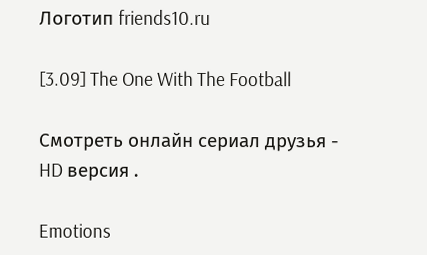Логотип friends10.ru

[3.09] The One With The Football

Смотреть онлайн сериал друзья - HD версия .

Emotions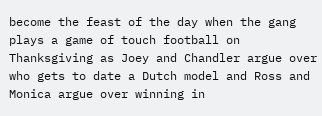become the feast of the day when the gang plays a game of touch football on Thanksgiving as Joey and Chandler argue over who gets to date a Dutch model and Ross and Monica argue over winning in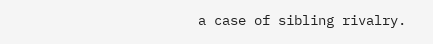a case of sibling rivalry.